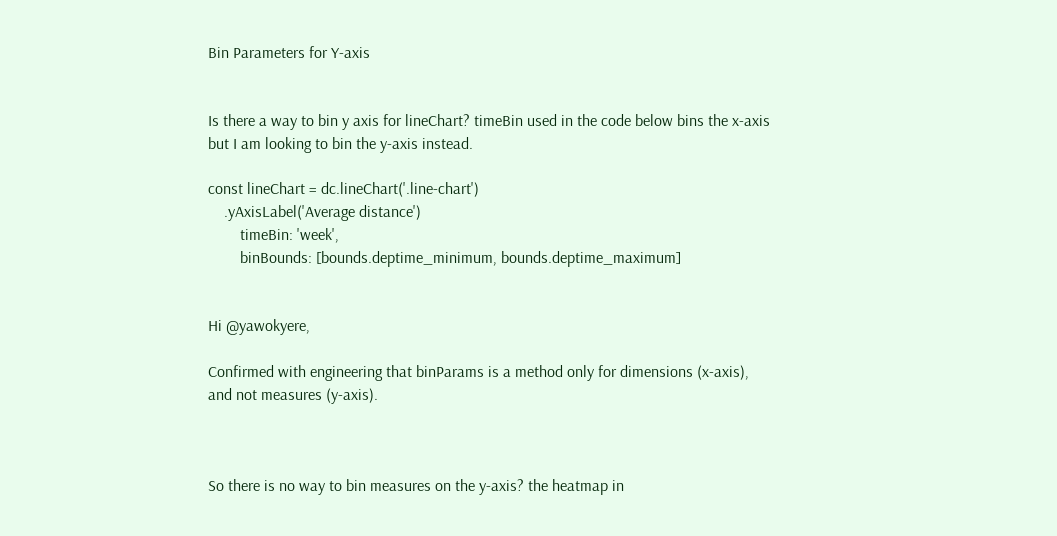Bin Parameters for Y-axis


Is there a way to bin y axis for lineChart? timeBin used in the code below bins the x-axis but I am looking to bin the y-axis instead.

const lineChart = dc.lineChart('.line-chart')
    .yAxisLabel('Average distance')
        timeBin: 'week',
        binBounds: [bounds.deptime_minimum, bounds.deptime_maximum]


Hi @yawokyere,

Confirmed with engineering that binParams is a method only for dimensions (x-axis), and not measures (y-axis).



So there is no way to bin measures on the y-axis? the heatmap in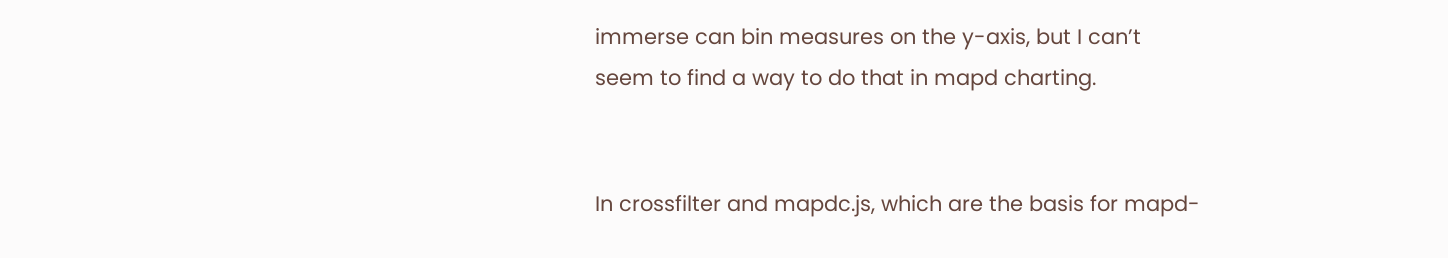immerse can bin measures on the y-axis, but I can’t seem to find a way to do that in mapd charting.


In crossfilter and mapdc.js, which are the basis for mapd-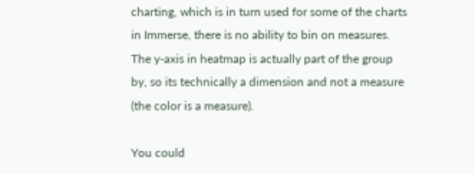charting, which is in turn used for some of the charts in Immerse, there is no ability to bin on measures. The y-axis in heatmap is actually part of the group by, so its technically a dimension and not a measure (the color is a measure).

You could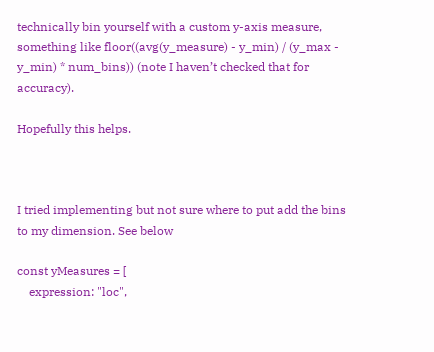technically bin yourself with a custom y-axis measure, something like floor((avg(y_measure) - y_min) / (y_max - y_min) * num_bins)) (note I haven’t checked that for accuracy).

Hopefully this helps.



I tried implementing but not sure where to put add the bins to my dimension. See below

const yMeasures = [
    expression: "loc",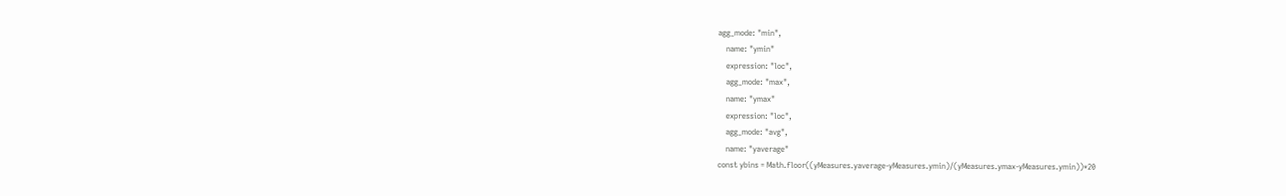agg_mode: "min",
    name: "ymin"
    expression: "loc",
    agg_mode: "max",
    name: "ymax"
    expression: "loc",
    agg_mode: "avg",
    name: "yaverage"
const ybins = Math.floor((yMeasures.yaverage-yMeasures.ymin)/(yMeasures.ymax-yMeasures.ymin))*20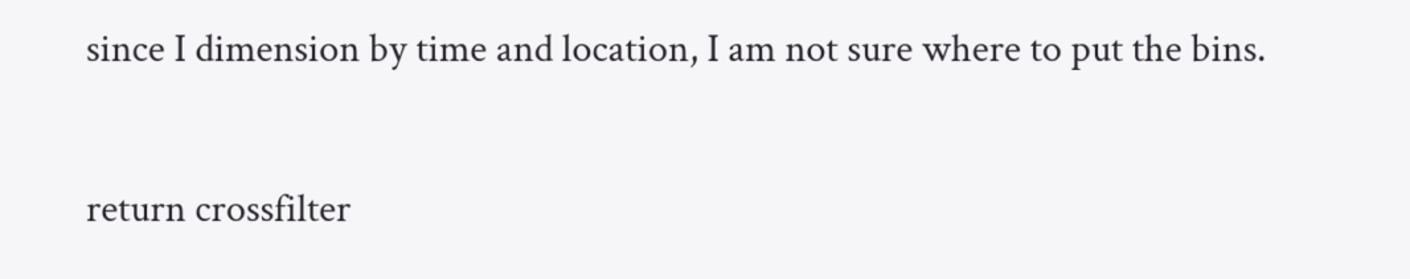since I dimension by time and location, I am not sure where to put the bins.

return crossfilter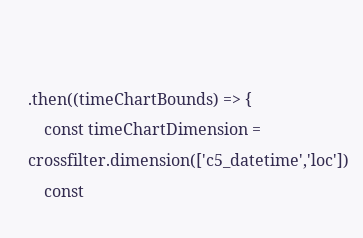.then((timeChartBounds) => {
    const timeChartDimension = crossfilter.dimension(['c5_datetime','loc'])
    const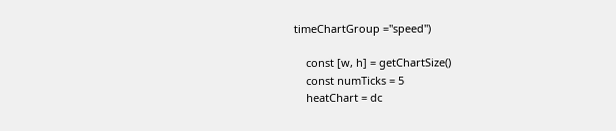timeChartGroup ="speed")

    const [w, h] = getChartSize()
    const numTicks = 5
    heatChart = dc